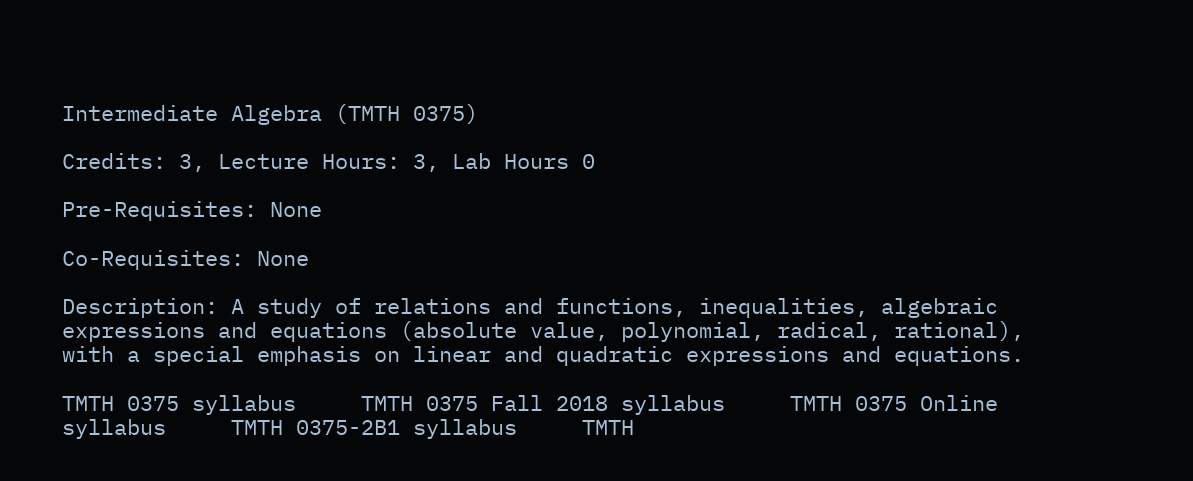Intermediate Algebra (TMTH 0375)

Credits: 3, Lecture Hours: 3, Lab Hours 0

Pre-Requisites: None

Co-Requisites: None

Description: A study of relations and functions, inequalities, algebraic expressions and equations (absolute value, polynomial, radical, rational), with a special emphasis on linear and quadratic expressions and equations.

TMTH 0375 syllabus     TMTH 0375 Fall 2018 syllabus     TMTH 0375 Online syllabus     TMTH 0375-2B1 syllabus     TMTH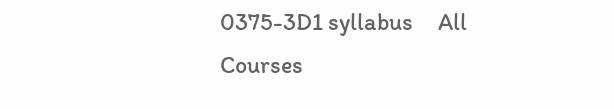0375-3D1 syllabus     All Courses